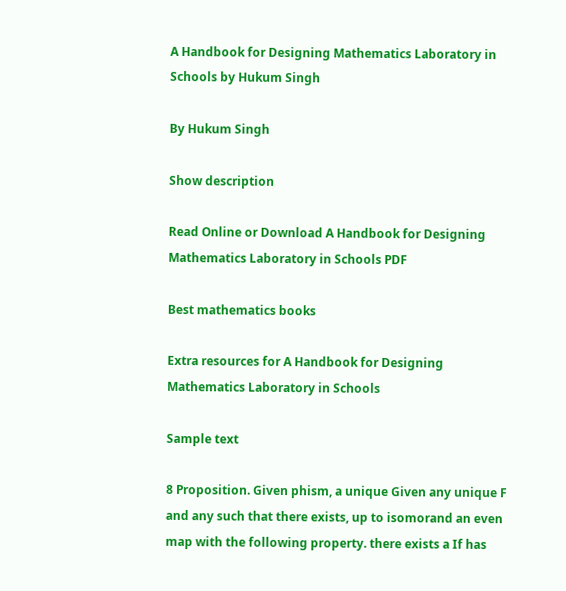A Handbook for Designing Mathematics Laboratory in Schools by Hukum Singh

By Hukum Singh

Show description

Read Online or Download A Handbook for Designing Mathematics Laboratory in Schools PDF

Best mathematics books

Extra resources for A Handbook for Designing Mathematics Laboratory in Schools

Sample text

8 Proposition. Given phism, a unique Given any unique F and any such that there exists, up to isomorand an even map with the following property. there exists a If has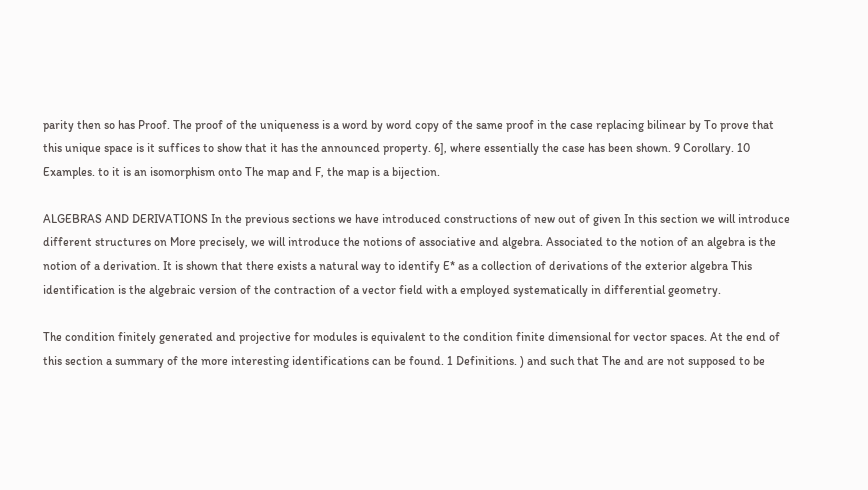parity then so has Proof. The proof of the uniqueness is a word by word copy of the same proof in the case replacing bilinear by To prove that this unique space is it suffices to show that it has the announced property. 6], where essentially the case has been shown. 9 Corollary. 10 Examples. to it is an isomorphism onto The map and F, the map is a bijection.

ALGEBRAS AND DERIVATIONS In the previous sections we have introduced constructions of new out of given In this section we will introduce different structures on More precisely, we will introduce the notions of associative and algebra. Associated to the notion of an algebra is the notion of a derivation. It is shown that there exists a natural way to identify E* as a collection of derivations of the exterior algebra This identification is the algebraic version of the contraction of a vector field with a employed systematically in differential geometry.

The condition finitely generated and projective for modules is equivalent to the condition finite dimensional for vector spaces. At the end of this section a summary of the more interesting identifications can be found. 1 Definitions. ) and such that The and are not supposed to be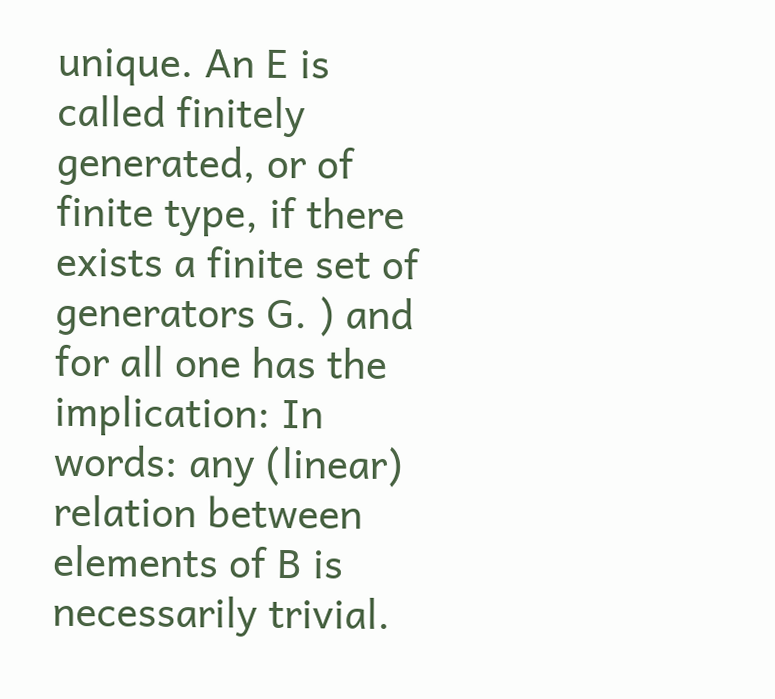unique. An E is called finitely generated, or of finite type, if there exists a finite set of generators G. ) and for all one has the implication: In words: any (linear) relation between elements of B is necessarily trivial.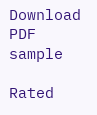Download PDF sample

Rated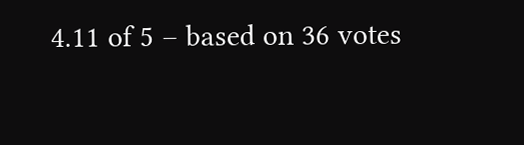4.11 of 5 – based on 36 votes